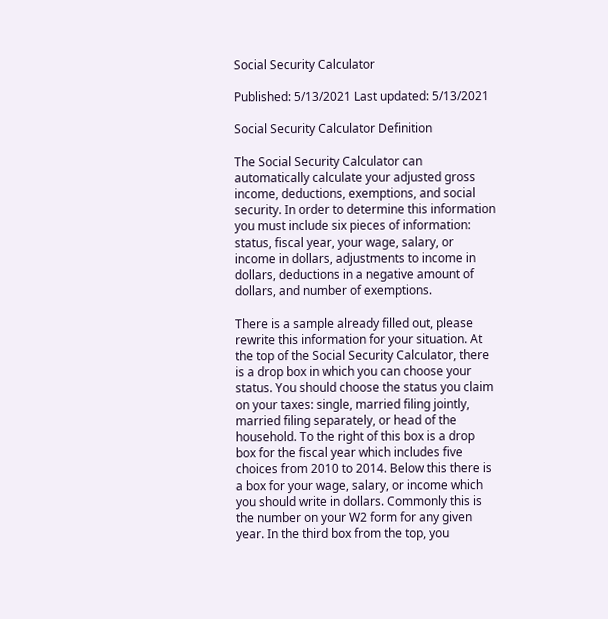Social Security Calculator

Published: 5/13/2021 Last updated: 5/13/2021

Social Security Calculator Definition

The Social Security Calculator can automatically calculate your adjusted gross income, deductions, exemptions, and social security. In order to determine this information you must include six pieces of information: status, fiscal year, your wage, salary, or income in dollars, adjustments to income in dollars, deductions in a negative amount of dollars, and number of exemptions.

There is a sample already filled out, please rewrite this information for your situation. At the top of the Social Security Calculator, there is a drop box in which you can choose your status. You should choose the status you claim on your taxes: single, married filing jointly, married filing separately, or head of the household. To the right of this box is a drop box for the fiscal year which includes five choices from 2010 to 2014. Below this there is a box for your wage, salary, or income which you should write in dollars. Commonly this is the number on your W2 form for any given year. In the third box from the top, you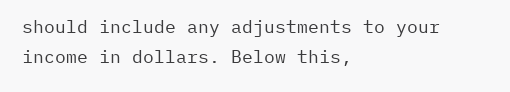should include any adjustments to your income in dollars. Below this,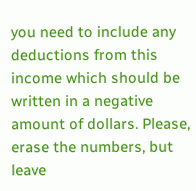you need to include any deductions from this income which should be written in a negative amount of dollars. Please, erase the numbers, but leave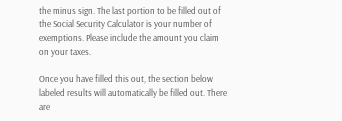the minus sign. The last portion to be filled out of the Social Security Calculator is your number of exemptions. Please include the amount you claim on your taxes.

Once you have filled this out, the section below labeled results will automatically be filled out. There are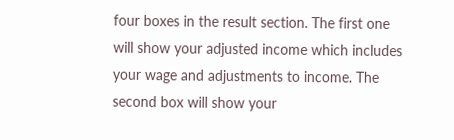four boxes in the result section. The first one will show your adjusted income which includes your wage and adjustments to income. The second box will show your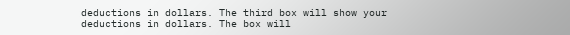deductions in dollars. The third box will show your deductions in dollars. The box will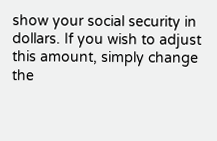show your social security in dollars. If you wish to adjust this amount, simply change the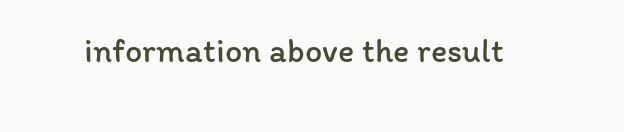information above the result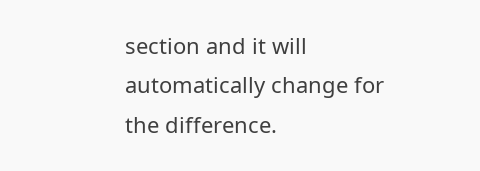section and it will automatically change for the difference.